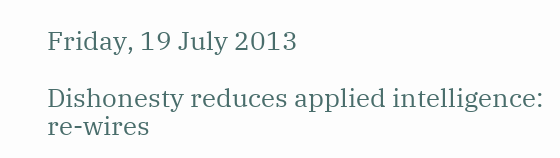Friday, 19 July 2013

Dishonesty reduces applied intelligence: re-wires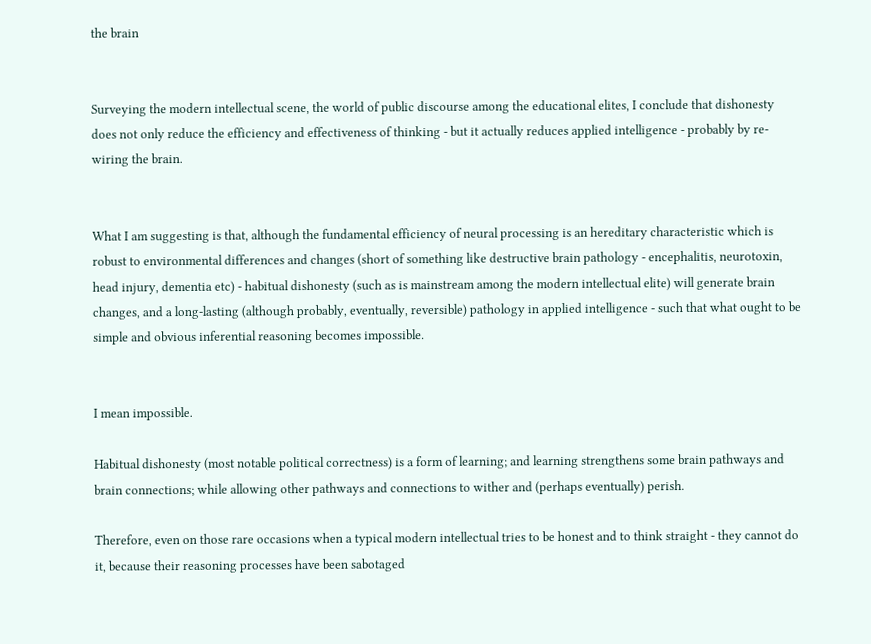the brain


Surveying the modern intellectual scene, the world of public discourse among the educational elites, I conclude that dishonesty does not only reduce the efficiency and effectiveness of thinking - but it actually reduces applied intelligence - probably by re-wiring the brain.


What I am suggesting is that, although the fundamental efficiency of neural processing is an hereditary characteristic which is robust to environmental differences and changes (short of something like destructive brain pathology - encephalitis, neurotoxin, head injury, dementia etc) - habitual dishonesty (such as is mainstream among the modern intellectual elite) will generate brain changes, and a long-lasting (although probably, eventually, reversible) pathology in applied intelligence - such that what ought to be simple and obvious inferential reasoning becomes impossible.


I mean impossible.

Habitual dishonesty (most notable political correctness) is a form of learning; and learning strengthens some brain pathways and brain connections; while allowing other pathways and connections to wither and (perhaps eventually) perish.

Therefore, even on those rare occasions when a typical modern intellectual tries to be honest and to think straight - they cannot do it, because their reasoning processes have been sabotaged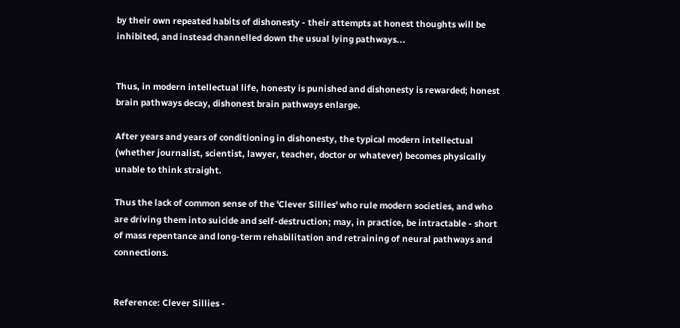by their own repeated habits of dishonesty - their attempts at honest thoughts will be inhibited, and instead channelled down the usual lying pathways...


Thus, in modern intellectual life, honesty is punished and dishonesty is rewarded; honest brain pathways decay, dishonest brain pathways enlarge.

After years and years of conditioning in dishonesty, the typical modern intellectual (whether journalist, scientist, lawyer, teacher, doctor or whatever) becomes physically unable to think straight.

Thus the lack of common sense of the 'Clever Sillies' who rule modern societies, and who are driving them into suicide and self-destruction; may, in practice, be intractable - short of mass repentance and long-term rehabilitation and retraining of neural pathways and connections.


Reference: Clever Sillies -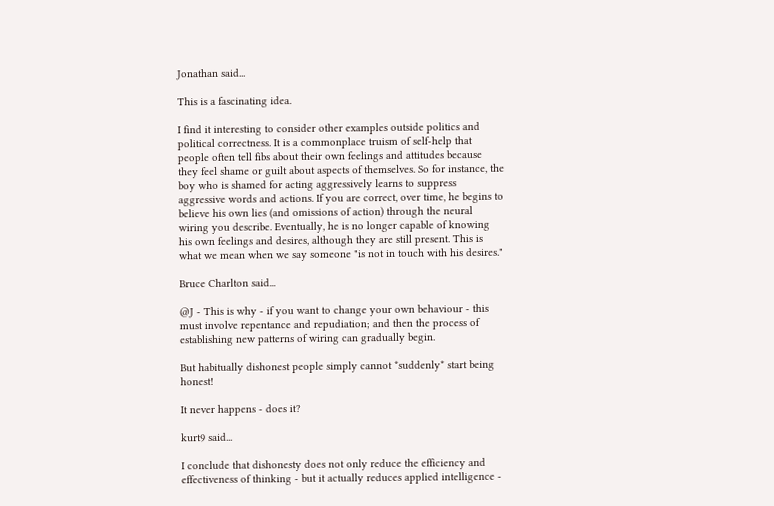Jonathan said...

This is a fascinating idea.

I find it interesting to consider other examples outside politics and political correctness. It is a commonplace truism of self-help that people often tell fibs about their own feelings and attitudes because they feel shame or guilt about aspects of themselves. So for instance, the boy who is shamed for acting aggressively learns to suppress aggressive words and actions. If you are correct, over time, he begins to believe his own lies (and omissions of action) through the neural wiring you describe. Eventually, he is no longer capable of knowing his own feelings and desires, although they are still present. This is what we mean when we say someone "is not in touch with his desires."

Bruce Charlton said...

@J - This is why - if you want to change your own behaviour - this must involve repentance and repudiation; and then the process of establishing new patterns of wiring can gradually begin.

But habitually dishonest people simply cannot *suddenly* start being honest!

It never happens - does it?

kurt9 said...

I conclude that dishonesty does not only reduce the efficiency and effectiveness of thinking - but it actually reduces applied intelligence -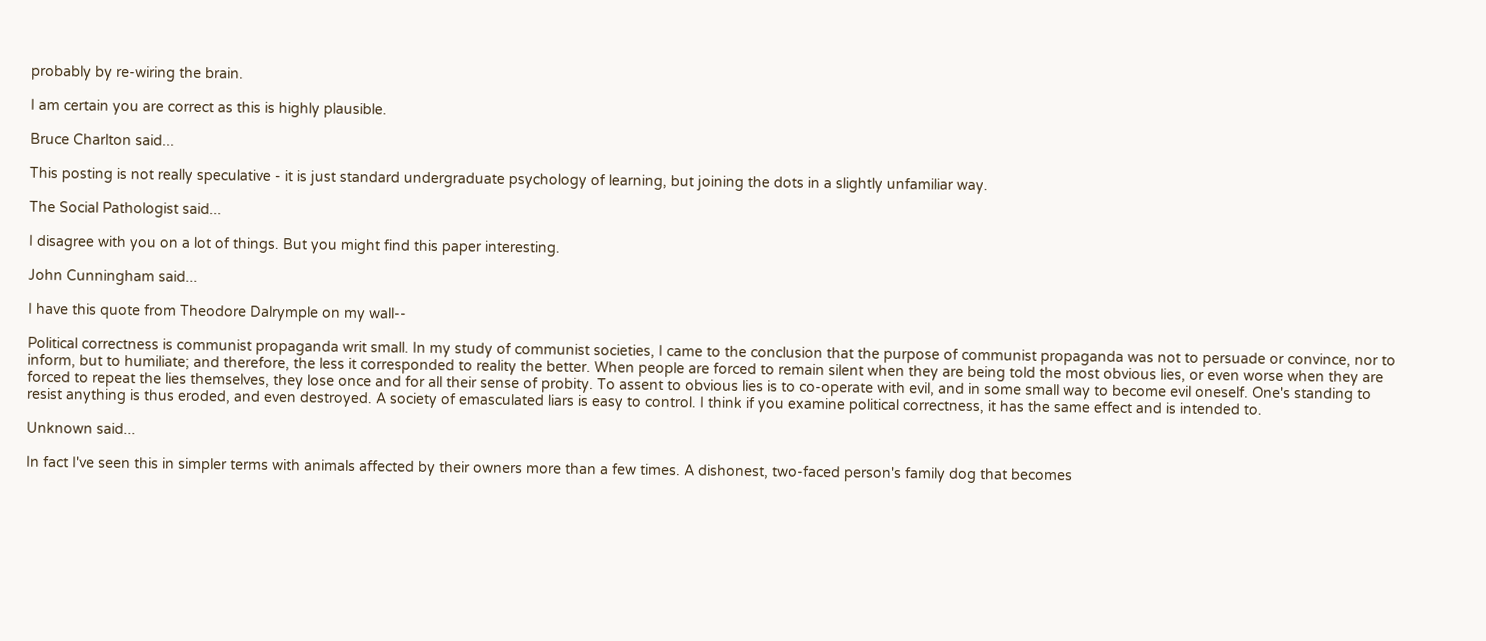probably by re-wiring the brain.

I am certain you are correct as this is highly plausible.

Bruce Charlton said...

This posting is not really speculative - it is just standard undergraduate psychology of learning, but joining the dots in a slightly unfamiliar way.

The Social Pathologist said...

I disagree with you on a lot of things. But you might find this paper interesting.

John Cunningham said...

I have this quote from Theodore Dalrymple on my wall--

Political correctness is communist propaganda writ small. In my study of communist societies, I came to the conclusion that the purpose of communist propaganda was not to persuade or convince, nor to inform, but to humiliate; and therefore, the less it corresponded to reality the better. When people are forced to remain silent when they are being told the most obvious lies, or even worse when they are forced to repeat the lies themselves, they lose once and for all their sense of probity. To assent to obvious lies is to co-operate with evil, and in some small way to become evil oneself. One's standing to resist anything is thus eroded, and even destroyed. A society of emasculated liars is easy to control. I think if you examine political correctness, it has the same effect and is intended to.

Unknown said...

In fact I've seen this in simpler terms with animals affected by their owners more than a few times. A dishonest, two-faced person's family dog that becomes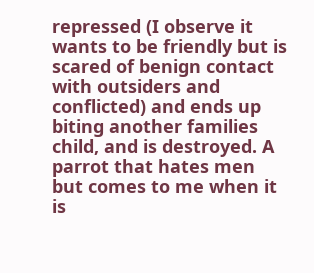repressed (I observe it wants to be friendly but is scared of benign contact with outsiders and conflicted) and ends up biting another families child, and is destroyed. A parrot that hates men but comes to me when it is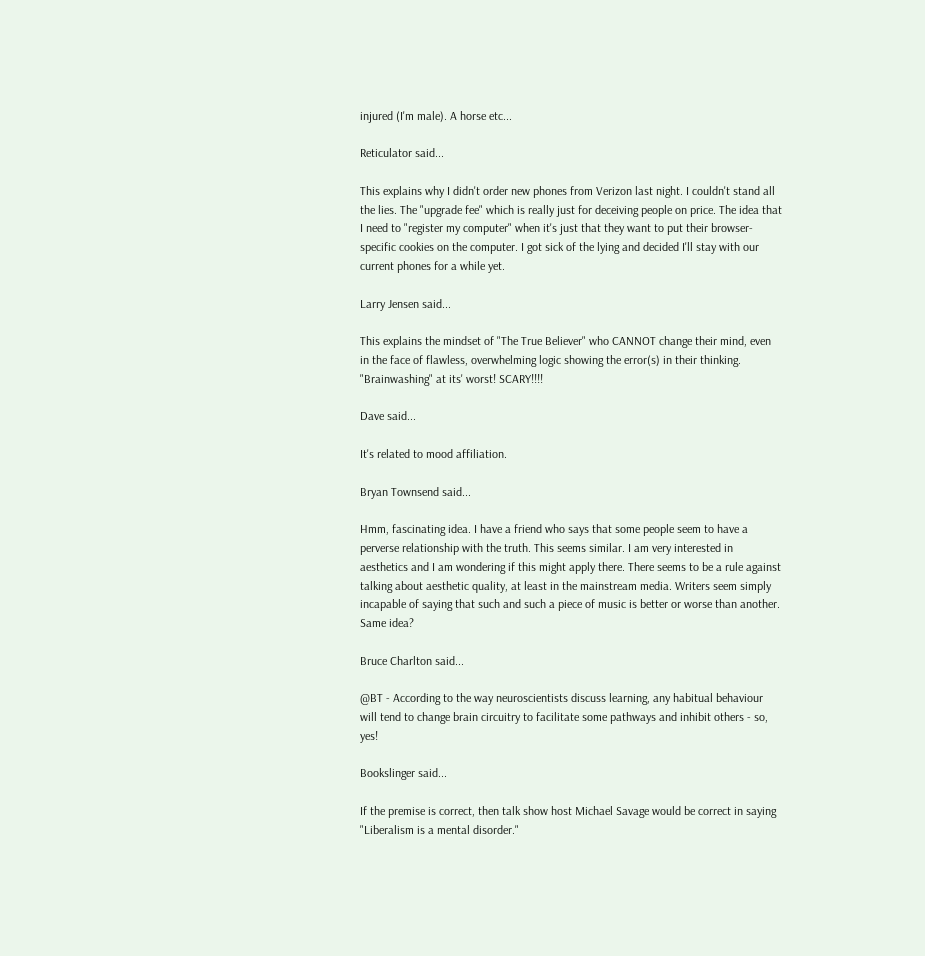injured (I'm male). A horse etc...

Reticulator said...

This explains why I didn't order new phones from Verizon last night. I couldn't stand all the lies. The "upgrade fee" which is really just for deceiving people on price. The idea that I need to "register my computer" when it's just that they want to put their browser-specific cookies on the computer. I got sick of the lying and decided I'll stay with our current phones for a while yet.

Larry Jensen said...

This explains the mindset of "The True Believer" who CANNOT change their mind, even in the face of flawless, overwhelming logic showing the error(s) in their thinking. "Brainwashing" at its' worst! SCARY!!!!

Dave said...

It's related to mood affiliation.

Bryan Townsend said...

Hmm, fascinating idea. I have a friend who says that some people seem to have a perverse relationship with the truth. This seems similar. I am very interested in aesthetics and I am wondering if this might apply there. There seems to be a rule against talking about aesthetic quality, at least in the mainstream media. Writers seem simply incapable of saying that such and such a piece of music is better or worse than another. Same idea?

Bruce Charlton said...

@BT - According to the way neuroscientists discuss learning, any habitual behaviour will tend to change brain circuitry to facilitate some pathways and inhibit others - so, yes!

Bookslinger said...

If the premise is correct, then talk show host Michael Savage would be correct in saying "Liberalism is a mental disorder."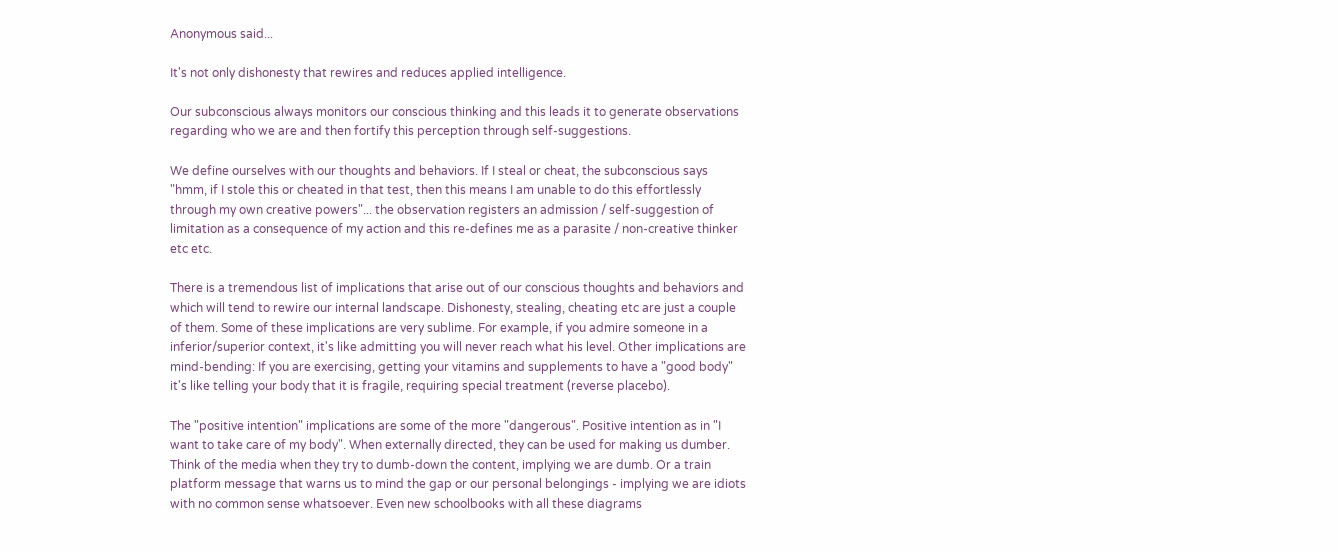Anonymous said...

It's not only dishonesty that rewires and reduces applied intelligence.

Our subconscious always monitors our conscious thinking and this leads it to generate observations regarding who we are and then fortify this perception through self-suggestions.

We define ourselves with our thoughts and behaviors. If I steal or cheat, the subconscious says "hmm, if I stole this or cheated in that test, then this means I am unable to do this effortlessly through my own creative powers"... the observation registers an admission / self-suggestion of limitation as a consequence of my action and this re-defines me as a parasite / non-creative thinker etc etc.

There is a tremendous list of implications that arise out of our conscious thoughts and behaviors and which will tend to rewire our internal landscape. Dishonesty, stealing, cheating etc are just a couple of them. Some of these implications are very sublime. For example, if you admire someone in a inferior/superior context, it's like admitting you will never reach what his level. Other implications are mind-bending: If you are exercising, getting your vitamins and supplements to have a "good body" it's like telling your body that it is fragile, requiring special treatment (reverse placebo).

The "positive intention" implications are some of the more "dangerous". Positive intention as in "I want to take care of my body". When externally directed, they can be used for making us dumber. Think of the media when they try to dumb-down the content, implying we are dumb. Or a train platform message that warns us to mind the gap or our personal belongings - implying we are idiots with no common sense whatsoever. Even new schoolbooks with all these diagrams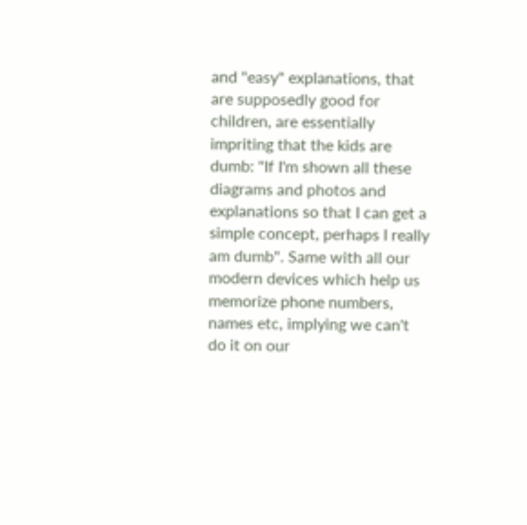and "easy" explanations, that are supposedly good for children, are essentially impriting that the kids are dumb: "If I'm shown all these diagrams and photos and explanations so that I can get a simple concept, perhaps I really am dumb". Same with all our modern devices which help us memorize phone numbers, names etc, implying we can't do it on our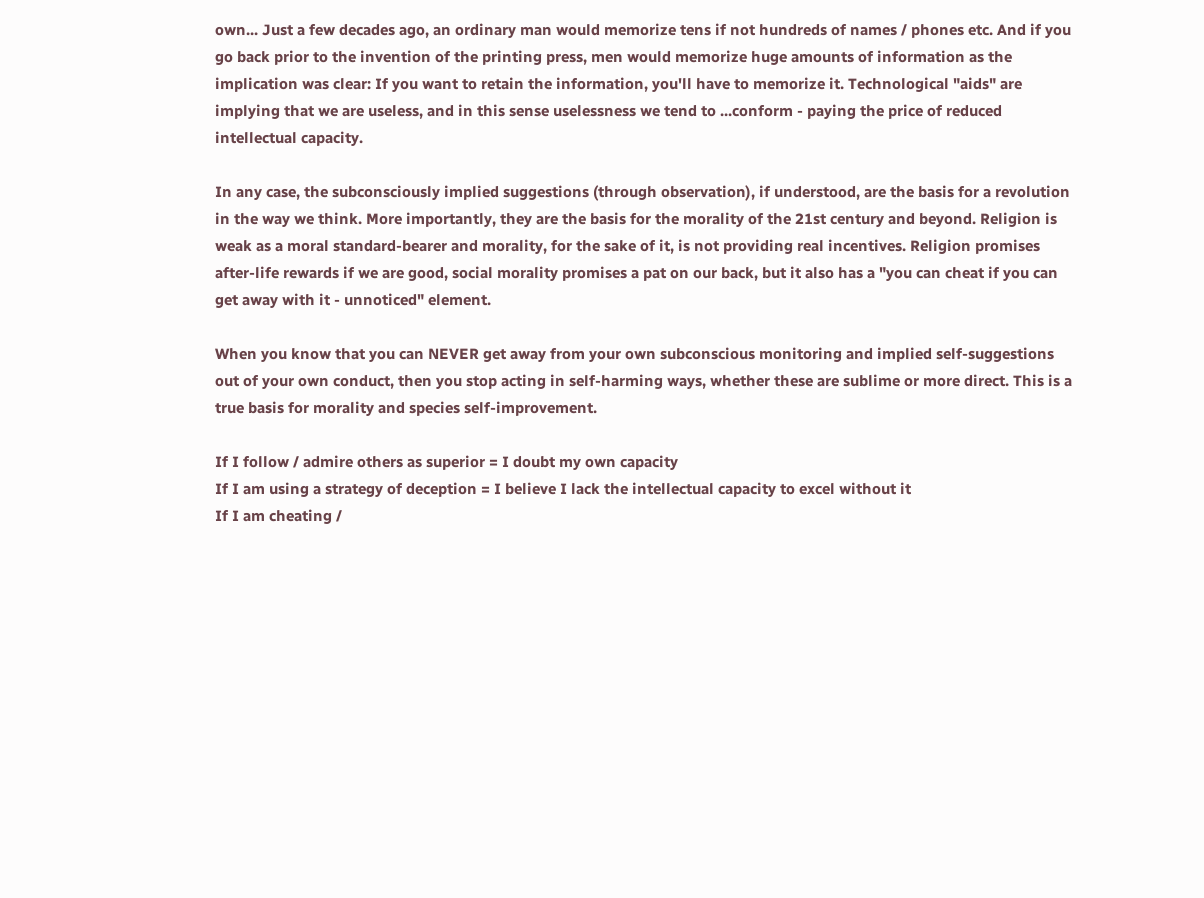own... Just a few decades ago, an ordinary man would memorize tens if not hundreds of names / phones etc. And if you go back prior to the invention of the printing press, men would memorize huge amounts of information as the implication was clear: If you want to retain the information, you'll have to memorize it. Technological "aids" are implying that we are useless, and in this sense uselessness we tend to ...conform - paying the price of reduced intellectual capacity.

In any case, the subconsciously implied suggestions (through observation), if understood, are the basis for a revolution in the way we think. More importantly, they are the basis for the morality of the 21st century and beyond. Religion is weak as a moral standard-bearer and morality, for the sake of it, is not providing real incentives. Religion promises after-life rewards if we are good, social morality promises a pat on our back, but it also has a "you can cheat if you can get away with it - unnoticed" element.

When you know that you can NEVER get away from your own subconscious monitoring and implied self-suggestions out of your own conduct, then you stop acting in self-harming ways, whether these are sublime or more direct. This is a true basis for morality and species self-improvement.

If I follow / admire others as superior = I doubt my own capacity
If I am using a strategy of deception = I believe I lack the intellectual capacity to excel without it
If I am cheating /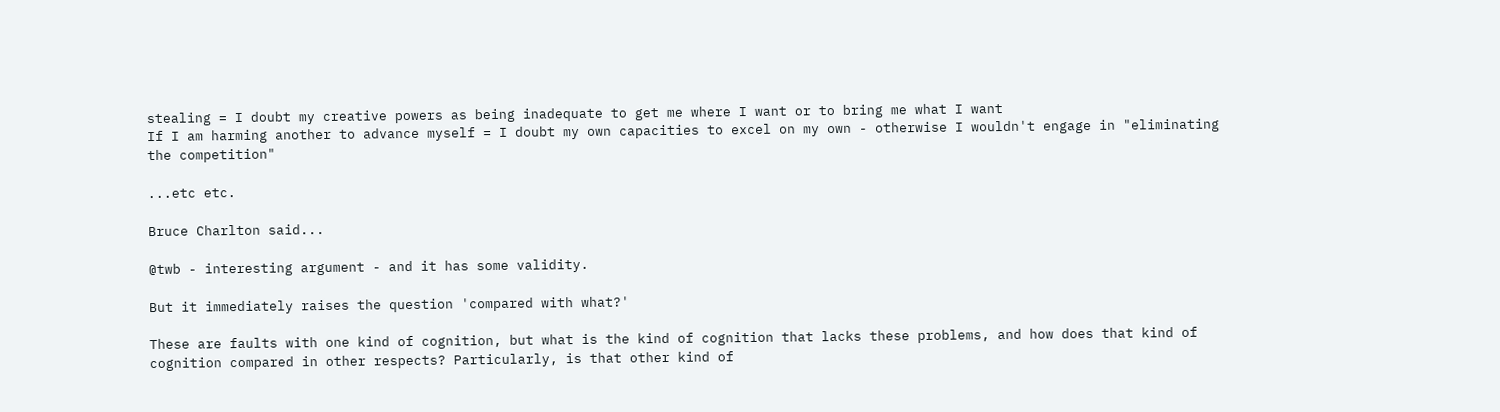stealing = I doubt my creative powers as being inadequate to get me where I want or to bring me what I want
If I am harming another to advance myself = I doubt my own capacities to excel on my own - otherwise I wouldn't engage in "eliminating the competition"

...etc etc.

Bruce Charlton said...

@twb - interesting argument - and it has some validity.

But it immediately raises the question 'compared with what?'

These are faults with one kind of cognition, but what is the kind of cognition that lacks these problems, and how does that kind of cognition compared in other respects? Particularly, is that other kind of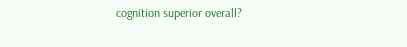cognition superior overall?